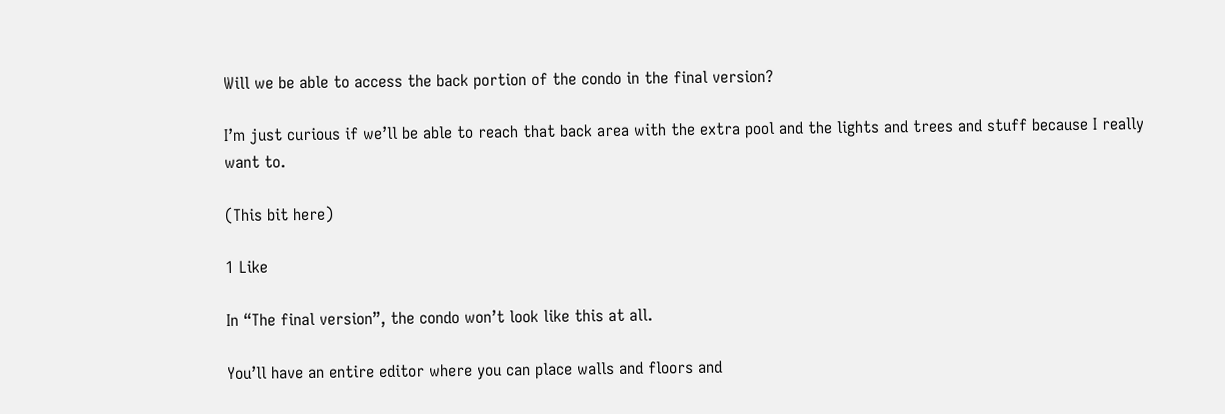Will we be able to access the back portion of the condo in the final version?

I’m just curious if we’ll be able to reach that back area with the extra pool and the lights and trees and stuff because I really want to.

(This bit here)

1 Like

In “The final version”, the condo won’t look like this at all.

You’ll have an entire editor where you can place walls and floors and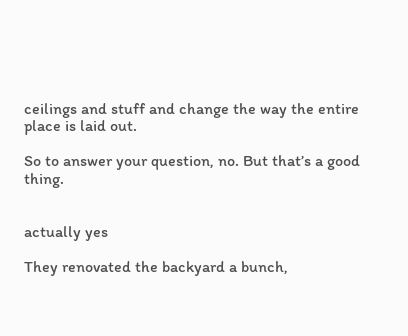ceilings and stuff and change the way the entire place is laid out.

So to answer your question, no. But that’s a good thing.


actually yes

They renovated the backyard a bunch,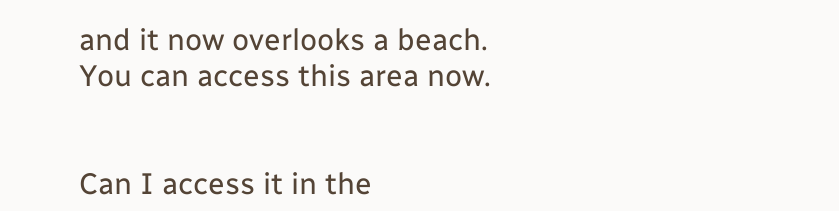and it now overlooks a beach.
You can access this area now.


Can I access it in the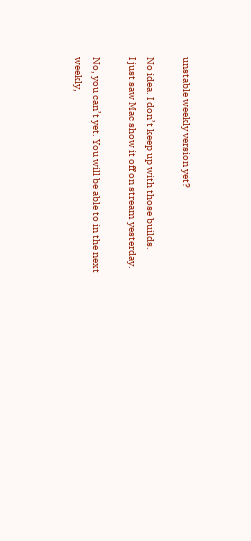unstable weekly version yet?

No idea. I don’t keep up with those builds.
I just saw Mac show it off on stream yesterday.

No, you can’t yet. You will be able to in the next weekly,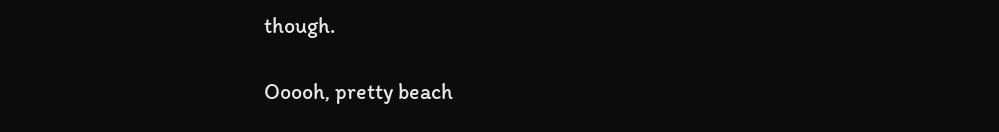though.

Ooooh, pretty beach